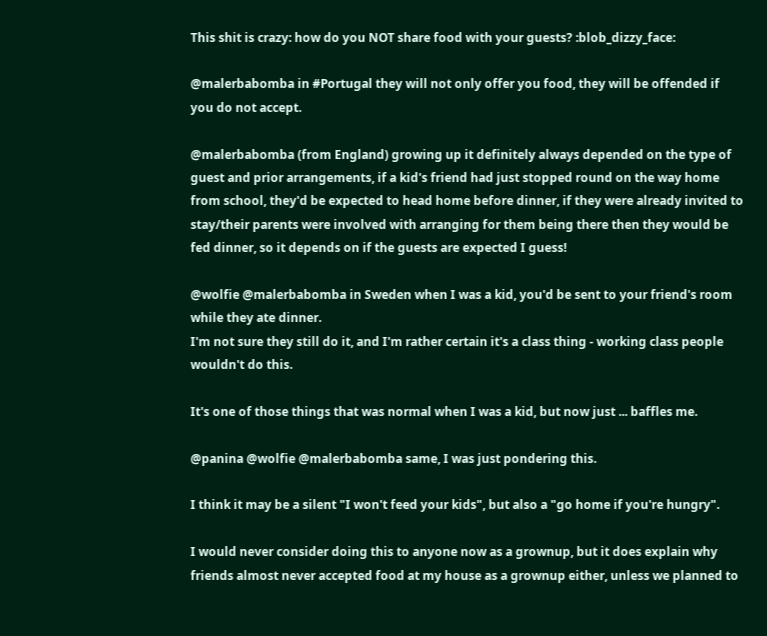This shit is crazy: how do you NOT share food with your guests? :blob_dizzy_face:

@malerbabomba in #Portugal they will not only offer you food, they will be offended if you do not accept.

@malerbabomba (from England) growing up it definitely always depended on the type of guest and prior arrangements, if a kid's friend had just stopped round on the way home from school, they'd be expected to head home before dinner, if they were already invited to stay/their parents were involved with arranging for them being there then they would be fed dinner, so it depends on if the guests are expected I guess!

@wolfie @malerbabomba in Sweden when I was a kid, you'd be sent to your friend's room while they ate dinner.
I'm not sure they still do it, and I'm rather certain it's a class thing - working class people wouldn't do this.

It's one of those things that was normal when I was a kid, but now just ... baffles me.

@panina @wolfie @malerbabomba same, I was just pondering this.

I think it may be a silent "I won't feed your kids", but also a "go home if you're hungry".

I would never consider doing this to anyone now as a grownup, but it does explain why friends almost never accepted food at my house as a grownup either, unless we planned to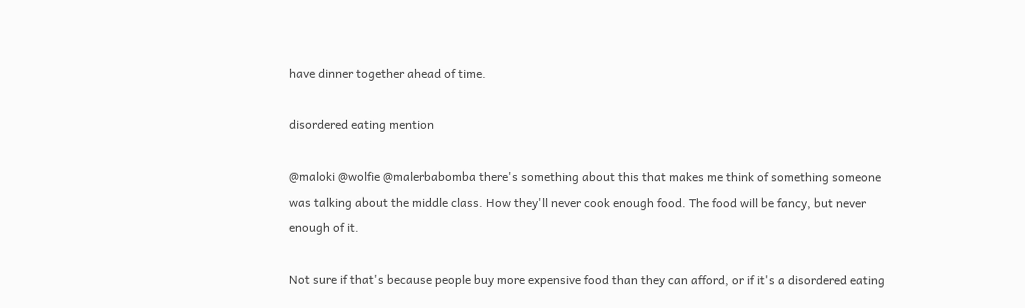have dinner together ahead of time.

disordered eating mention

@maloki @wolfie @malerbabomba there's something about this that makes me think of something someone was talking about the middle class. How they'll never cook enough food. The food will be fancy, but never enough of it.

Not sure if that's because people buy more expensive food than they can afford, or if it's a disordered eating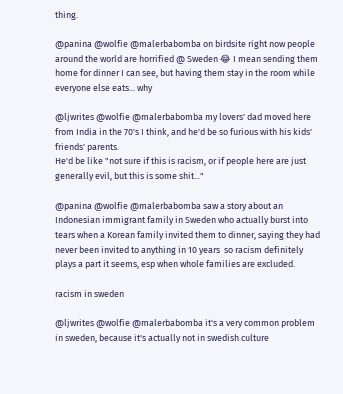thing.

@panina @wolfie @malerbabomba on birdsite right now people around the world are horrified @ Sweden 😂 I mean sending them home for dinner I can see, but having them stay in the room while everyone else eats... why

@ljwrites @wolfie @malerbabomba my lovers' dad moved here from India in the 70's I think, and he'd be so furious with his kids' friends' parents.
He'd be like "not sure if this is racism, or if people here are just generally evil, but this is some shit..."

@panina @wolfie @malerbabomba saw a story about an Indonesian immigrant family in Sweden who actually burst into tears when a Korean family invited them to dinner, saying they had never been invited to anything in 10 years  so racism definitely plays a part it seems, esp when whole families are excluded.

racism in sweden

@ljwrites @wolfie @malerbabomba it's a very common problem in sweden, because it's actually not in swedish culture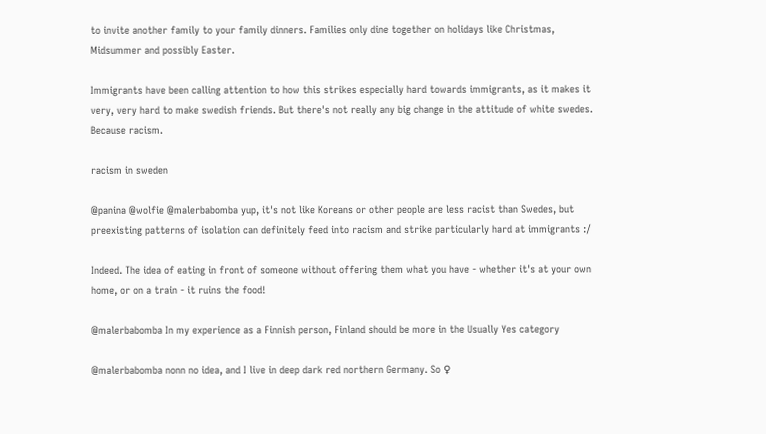to invite another family to your family dinners. Families only dine together on holidays like Christmas, Midsummer and possibly Easter.

Immigrants have been calling attention to how this strikes especially hard towards immigrants, as it makes it very, very hard to make swedish friends. But there's not really any big change in the attitude of white swedes. Because racism.

racism in sweden

@panina @wolfie @malerbabomba yup, it's not like Koreans or other people are less racist than Swedes, but preexisting patterns of isolation can definitely feed into racism and strike particularly hard at immigrants :/

Indeed. The idea of eating in front of someone without offering them what you have - whether it's at your own home, or on a train - it ruins the food!

@malerbabomba In my experience as a Finnish person, Finland should be more in the Usually Yes category

@malerbabomba nonn no idea, and I live in deep dark red northern Germany. So ♀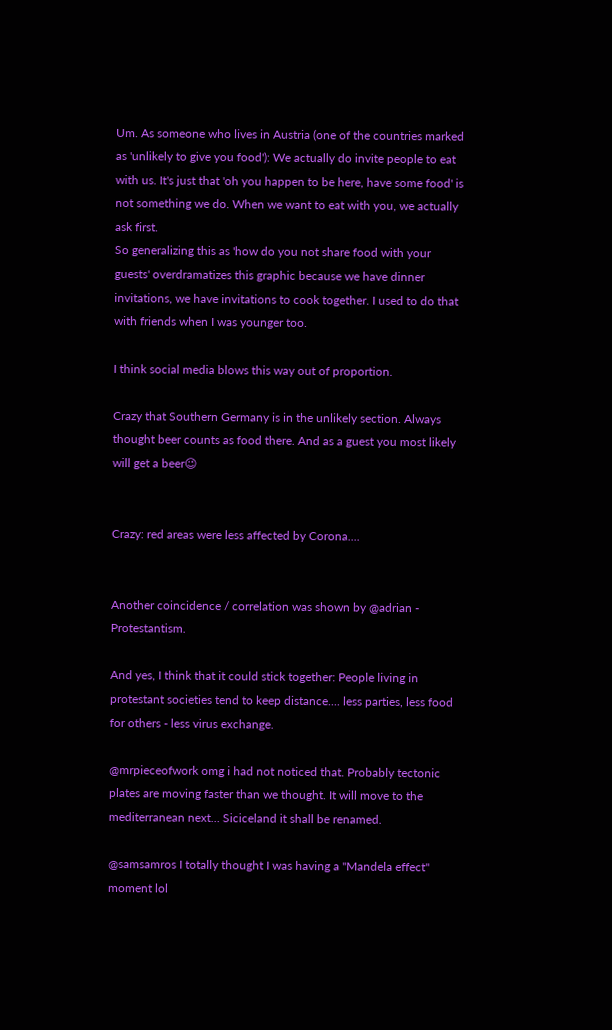Um. As someone who lives in Austria (one of the countries marked as 'unlikely to give you food'): We actually do invite people to eat with us. It's just that 'oh you happen to be here, have some food' is not something we do. When we want to eat with you, we actually ask first.
So generalizing this as 'how do you not share food with your guests' overdramatizes this graphic because we have dinner invitations, we have invitations to cook together. I used to do that with friends when I was younger too.

I think social media blows this way out of proportion.

Crazy that Southern Germany is in the unlikely section. Always thought beer counts as food there. And as a guest you most likely will get a beer😉


Crazy: red areas were less affected by Corona....


Another coincidence / correlation was shown by @adrian - Protestantism.

And yes, I think that it could stick together: People living in protestant societies tend to keep distance.... less parties, less food for others - less virus exchange.

@mrpieceofwork omg i had not noticed that. Probably tectonic plates are moving faster than we thought. It will move to the mediterranean next… Siciceland it shall be renamed.

@samsamros I totally thought I was having a "Mandela effect" moment lol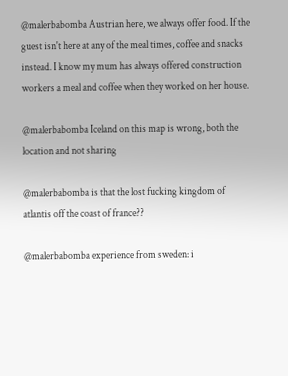@malerbabomba Austrian here, we always offer food. If the guest isn't here at any of the meal times, coffee and snacks instead. I know my mum has always offered construction workers a meal and coffee when they worked on her house.

@malerbabomba Iceland on this map is wrong, both the location and not sharing

@malerbabomba is that the lost fucking kingdom of atlantis off the coast of france??

@malerbabomba experience from sweden: i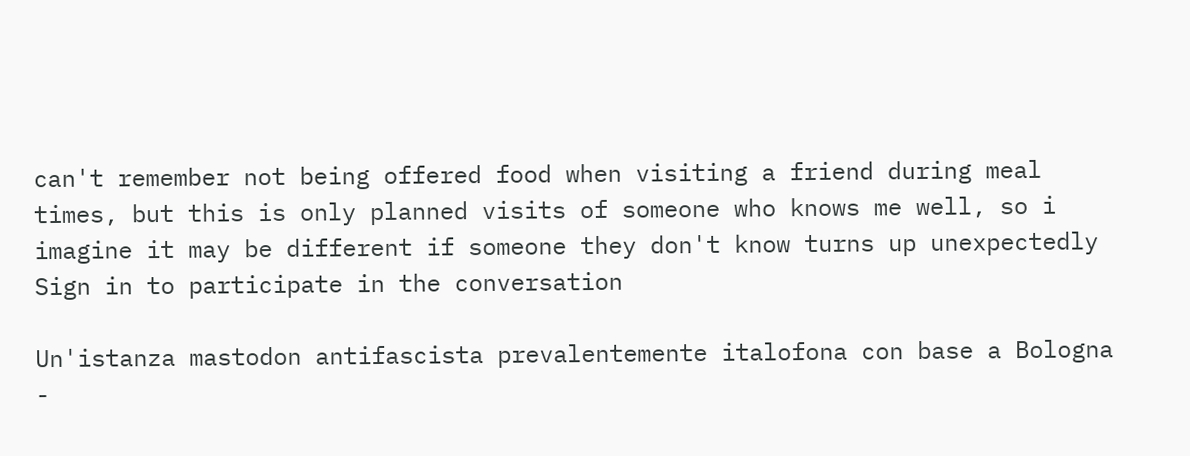can't remember not being offered food when visiting a friend during meal times, but this is only planned visits of someone who knows me well, so i imagine it may be different if someone they don't know turns up unexpectedly
Sign in to participate in the conversation

Un'istanza mastodon antifascista prevalentemente italofona con base a Bologna -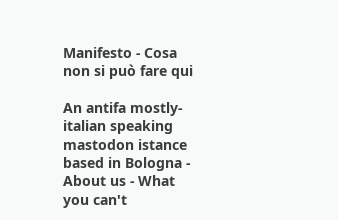Manifesto - Cosa non si può fare qui

An antifa mostly-italian speaking mastodon istance based in Bologna - About us - What you can't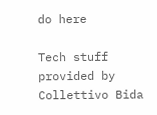do here

Tech stuff provided by Collettivo Bida